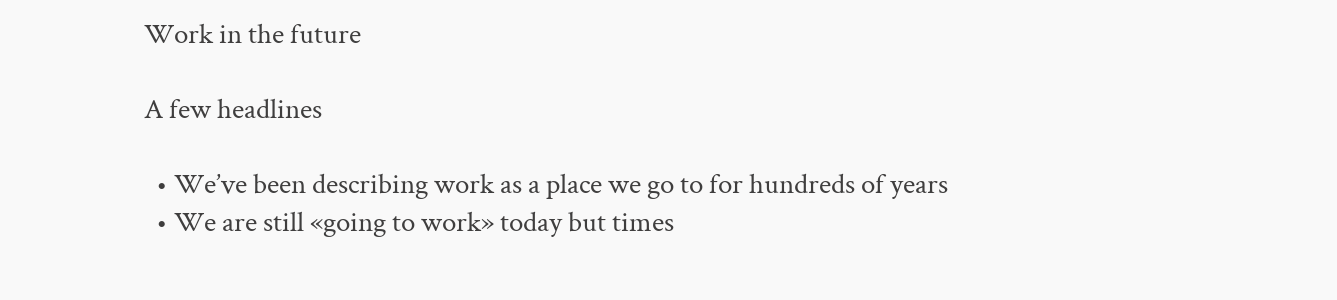Work in the future

A few headlines

  • We’ve been describing work as a place we go to for hundreds of years
  • We are still «going to work» today but times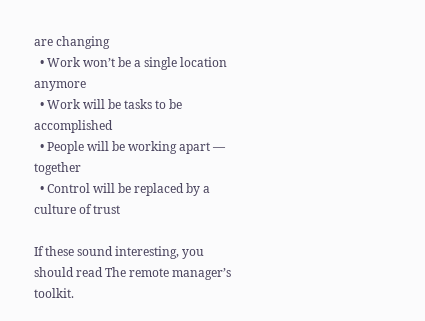are changing
  • Work won’t be a single location anymore
  • Work will be tasks to be accomplished
  • People will be working apart — together
  • Control will be replaced by a culture of trust

If these sound interesting, you should read The remote manager’s toolkit.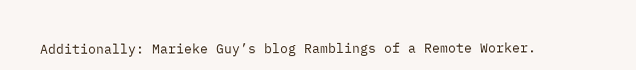Additionally: Marieke Guy’s blog Ramblings of a Remote Worker.